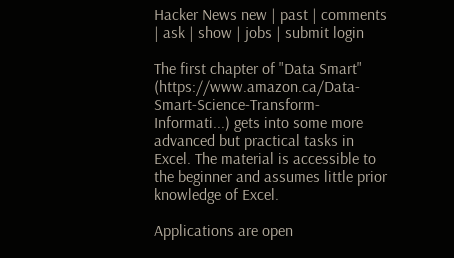Hacker News new | past | comments | ask | show | jobs | submit login

The first chapter of "Data Smart" (https://www.amazon.ca/Data-Smart-Science-Transform-Informati...) gets into some more advanced but practical tasks in Excel. The material is accessible to the beginner and assumes little prior knowledge of Excel.

Applications are open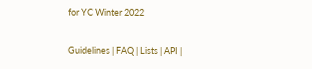for YC Winter 2022

Guidelines | FAQ | Lists | API |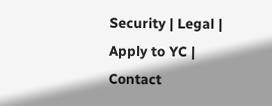Security | Legal | Apply to YC | Contact